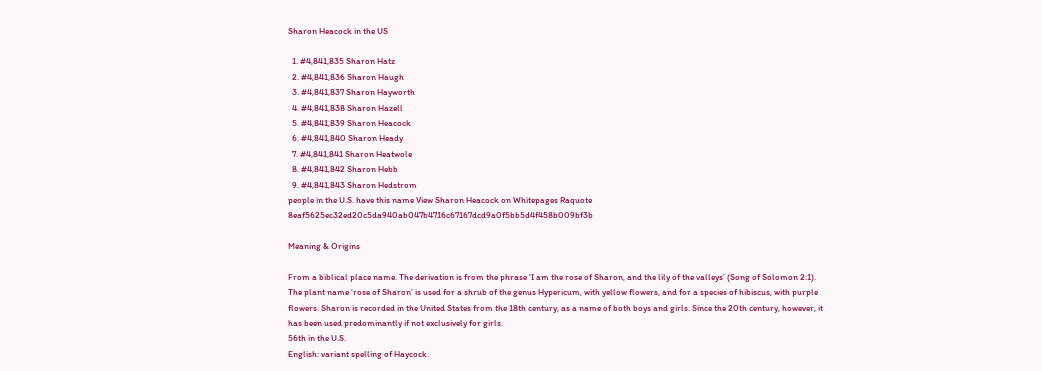Sharon Heacock in the US

  1. #4,841,835 Sharon Hatz
  2. #4,841,836 Sharon Haugh
  3. #4,841,837 Sharon Hayworth
  4. #4,841,838 Sharon Hazell
  5. #4,841,839 Sharon Heacock
  6. #4,841,840 Sharon Heady
  7. #4,841,841 Sharon Heatwole
  8. #4,841,842 Sharon Hebb
  9. #4,841,843 Sharon Hedstrom
people in the U.S. have this name View Sharon Heacock on Whitepages Raquote 8eaf5625ec32ed20c5da940ab047b4716c67167dcd9a0f5bb5d4f458b009bf3b

Meaning & Origins

From a biblical place name. The derivation is from the phrase ‘I am the rose of Sharon, and the lily of the valleys’ (Song of Solomon 2:1). The plant name ‘rose of Sharon’ is used for a shrub of the genus Hypericum, with yellow flowers, and for a species of hibiscus, with purple flowers. Sharon is recorded in the United States from the 18th century, as a name of both boys and girls. Since the 20th century, however, it has been used predominantly if not exclusively for girls.
56th in the U.S.
English: variant spelling of Haycock.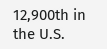12,900th in the U.S.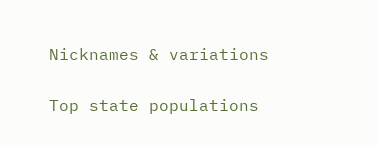Nicknames & variations

Top state populations